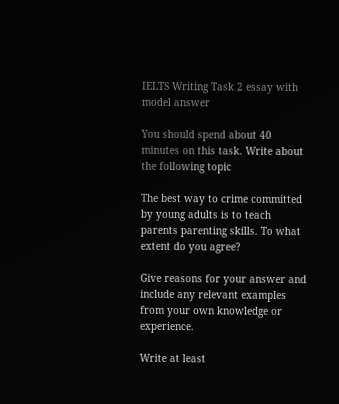IELTS Writing Task 2 essay with model answer

You should spend about 40 minutes on this task. Write about the following topic

The best way to crime committed by young adults is to teach parents parenting skills. To what extent do you agree?

Give reasons for your answer and include any relevant examples from your own knowledge or experience.

Write at least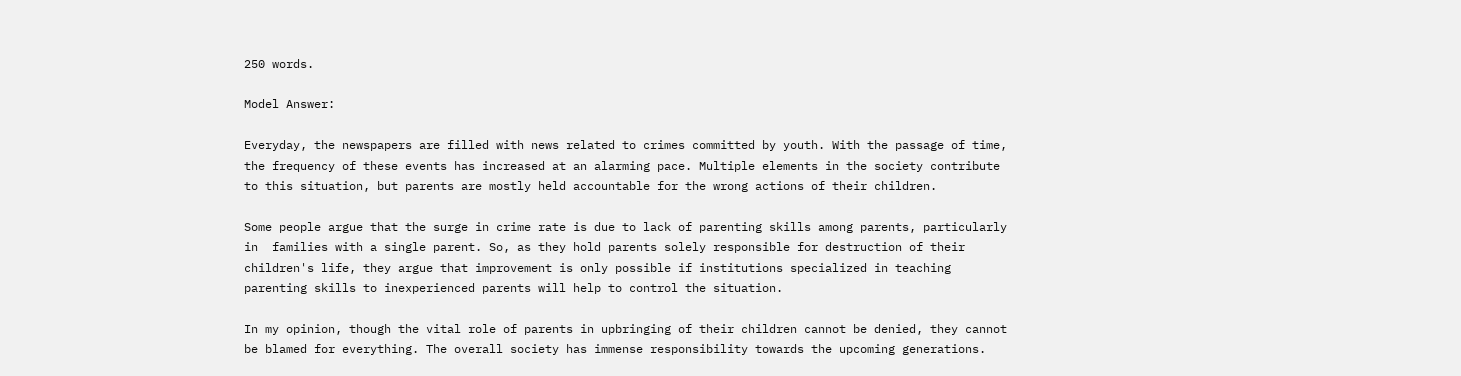250 words.

Model Answer:

Everyday, the newspapers are filled with news related to crimes committed by youth. With the passage of time, the frequency of these events has increased at an alarming pace. Multiple elements in the society contribute to this situation, but parents are mostly held accountable for the wrong actions of their children.

Some people argue that the surge in crime rate is due to lack of parenting skills among parents, particularly in  families with a single parent. So, as they hold parents solely responsible for destruction of their children's life, they argue that improvement is only possible if institutions specialized in teaching parenting skills to inexperienced parents will help to control the situation.

In my opinion, though the vital role of parents in upbringing of their children cannot be denied, they cannot be blamed for everything. The overall society has immense responsibility towards the upcoming generations.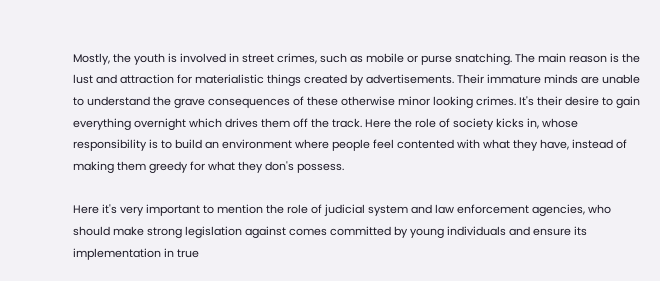Mostly, the youth is involved in street crimes, such as mobile or purse snatching. The main reason is the lust and attraction for materialistic things created by advertisements. Their immature minds are unable to understand the grave consequences of these otherwise minor looking crimes. It's their desire to gain everything overnight which drives them off the track. Here the role of society kicks in, whose responsibility is to build an environment where people feel contented with what they have, instead of making them greedy for what they don's possess.

Here it's very important to mention the role of judicial system and law enforcement agencies, who should make strong legislation against comes committed by young individuals and ensure its implementation in true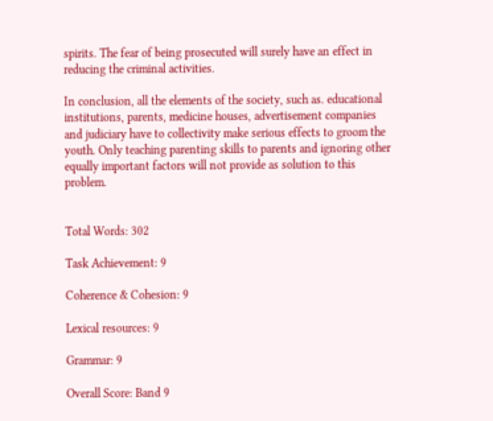spirits. The fear of being prosecuted will surely have an effect in reducing the criminal activities.

In conclusion, all the elements of the society, such as. educational institutions, parents, medicine houses, advertisement companies and judiciary have to collectivity make serious effects to groom the youth. Only teaching parenting skills to parents and ignoring other equally important factors will not provide as solution to this problem.


Total Words: 302

Task Achievement: 9

Coherence & Cohesion: 9

Lexical resources: 9

Grammar: 9

Overall Score: Band 9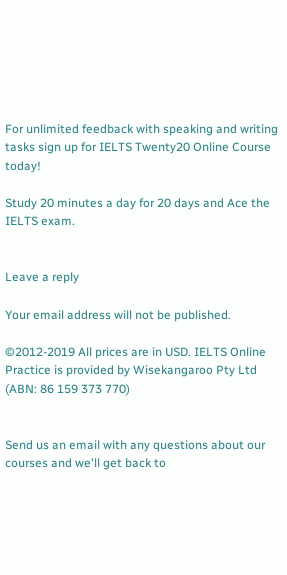For unlimited feedback with speaking and writing tasks sign up for IELTS Twenty20 Online Course today!

Study 20 minutes a day for 20 days and Ace the IELTS exam.


Leave a reply

Your email address will not be published.

©2012-2019 All prices are in USD. IELTS Online Practice is provided by Wisekangaroo Pty Ltd (ABN: 86 159 373 770)


Send us an email with any questions about our courses and we'll get back to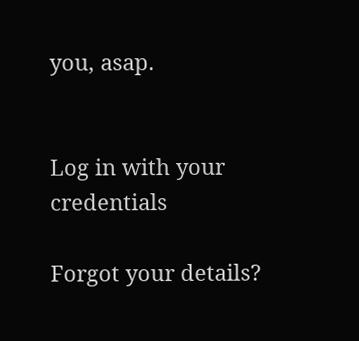you, asap.


Log in with your credentials

Forgot your details?